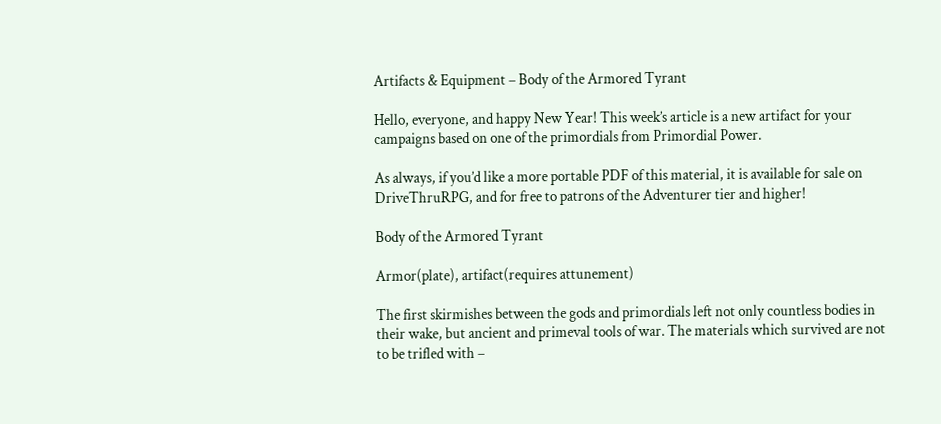Artifacts & Equipment – Body of the Armored Tyrant

Hello, everyone, and happy New Year! This week’s article is a new artifact for your campaigns based on one of the primordials from Primordial Power.

As always, if you’d like a more portable PDF of this material, it is available for sale on DriveThruRPG, and for free to patrons of the Adventurer tier and higher!

Body of the Armored Tyrant

Armor(plate), artifact(requires attunement)

The first skirmishes between the gods and primordials left not only countless bodies in their wake, but ancient and primeval tools of war. The materials which survived are not to be trifled with –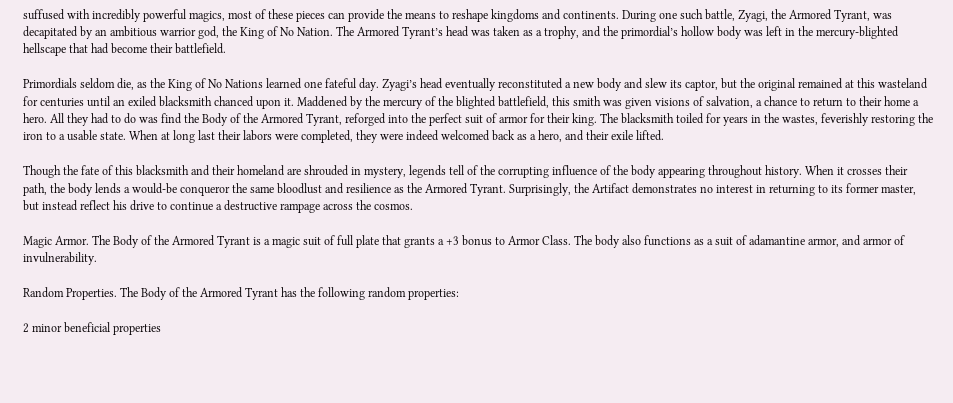suffused with incredibly powerful magics, most of these pieces can provide the means to reshape kingdoms and continents. During one such battle, Zyagi, the Armored Tyrant, was decapitated by an ambitious warrior god, the King of No Nation. The Armored Tyrant’s head was taken as a trophy, and the primordial’s hollow body was left in the mercury-blighted hellscape that had become their battlefield.

Primordials seldom die, as the King of No Nations learned one fateful day. Zyagi’s head eventually reconstituted a new body and slew its captor, but the original remained at this wasteland for centuries until an exiled blacksmith chanced upon it. Maddened by the mercury of the blighted battlefield, this smith was given visions of salvation, a chance to return to their home a hero. All they had to do was find the Body of the Armored Tyrant, reforged into the perfect suit of armor for their king. The blacksmith toiled for years in the wastes, feverishly restoring the iron to a usable state. When at long last their labors were completed, they were indeed welcomed back as a hero, and their exile lifted.

Though the fate of this blacksmith and their homeland are shrouded in mystery, legends tell of the corrupting influence of the body appearing throughout history. When it crosses their path, the body lends a would-be conqueror the same bloodlust and resilience as the Armored Tyrant. Surprisingly, the Artifact demonstrates no interest in returning to its former master, but instead reflect his drive to continue a destructive rampage across the cosmos.

Magic Armor. The Body of the Armored Tyrant is a magic suit of full plate that grants a +3 bonus to Armor Class. The body also functions as a suit of adamantine armor, and armor of invulnerability.

Random Properties. The Body of the Armored Tyrant has the following random properties:

2 minor beneficial properties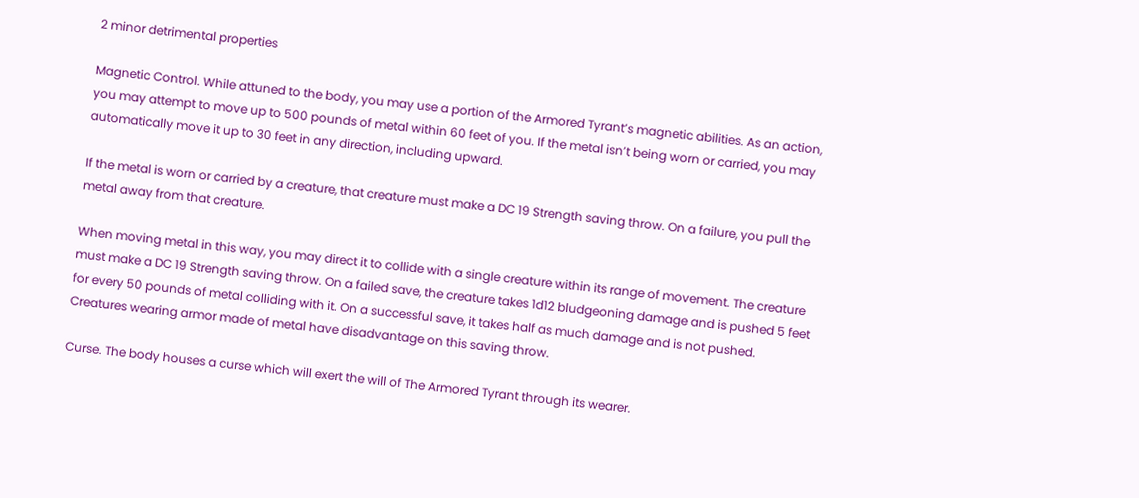2 minor detrimental properties

Magnetic Control. While attuned to the body, you may use a portion of the Armored Tyrant’s magnetic abilities. As an action, you may attempt to move up to 500 pounds of metal within 60 feet of you. If the metal isn’t being worn or carried, you may automatically move it up to 30 feet in any direction, including upward.

If the metal is worn or carried by a creature, that creature must make a DC 19 Strength saving throw. On a failure, you pull the metal away from that creature.

When moving metal in this way, you may direct it to collide with a single creature within its range of movement. The creature must make a DC 19 Strength saving throw. On a failed save, the creature takes 1d12 bludgeoning damage and is pushed 5 feet for every 50 pounds of metal colliding with it. On a successful save, it takes half as much damage and is not pushed. Creatures wearing armor made of metal have disadvantage on this saving throw.

Curse. The body houses a curse which will exert the will of The Armored Tyrant through its wearer.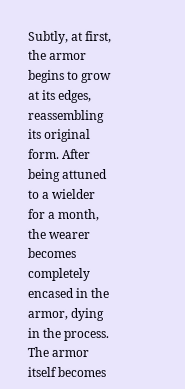Subtly, at first, the armor begins to grow at its edges, reassembling its original form. After being attuned to a wielder for a month, the wearer becomes completely encased in the armor, dying in the process. The armor itself becomes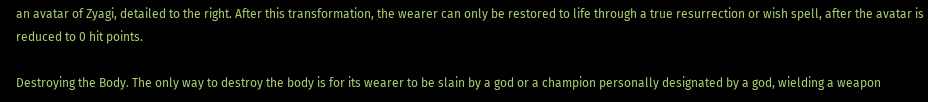an avatar of Zyagi, detailed to the right. After this transformation, the wearer can only be restored to life through a true resurrection or wish spell, after the avatar is reduced to 0 hit points.

Destroying the Body. The only way to destroy the body is for its wearer to be slain by a god or a champion personally designated by a god, wielding a weapon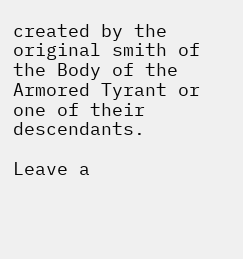created by the original smith of the Body of the Armored Tyrant or one of their descendants.

Leave a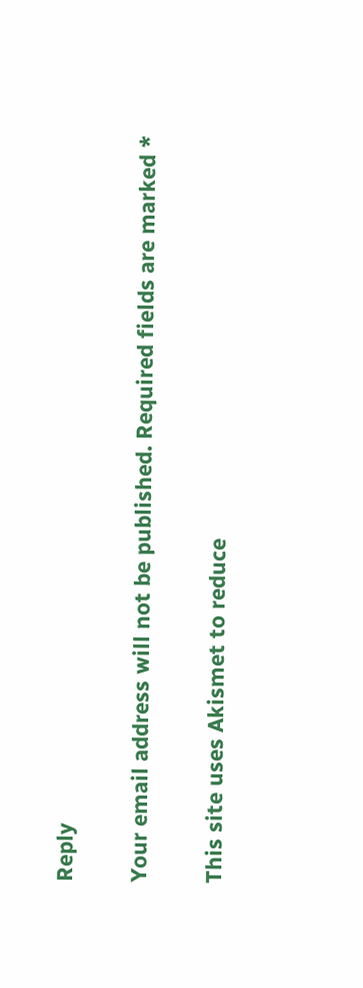Reply

Your email address will not be published. Required fields are marked *

This site uses Akismet to reduce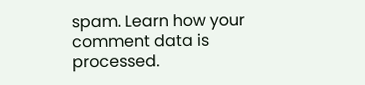spam. Learn how your comment data is processed.